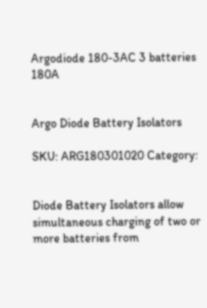Argodiode 180-3AC 3 batteries 180A


Argo Diode Battery Isolators

SKU: ARG180301020 Category:


Diode Battery Isolators allow simultaneous charging of two or more batteries from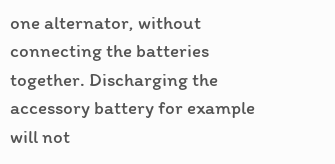one alternator, without connecting the batteries together. Discharging the accessory battery for example will not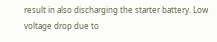result in also discharging the starter battery. Low voltage drop due to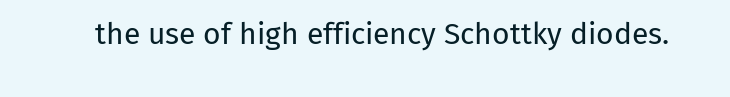the use of high efficiency Schottky diodes.